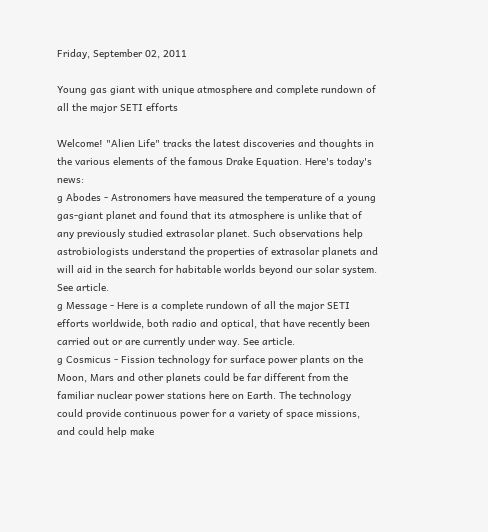Friday, September 02, 2011

Young gas giant with unique atmosphere and complete rundown of all the major SETI efforts

Welcome! "Alien Life" tracks the latest discoveries and thoughts in the various elements of the famous Drake Equation. Here's today's news:
g Abodes - Astronomers have measured the temperature of a young gas-giant planet and found that its atmosphere is unlike that of any previously studied extrasolar planet. Such observations help astrobiologists understand the properties of extrasolar planets and will aid in the search for habitable worlds beyond our solar system. See article.
g Message - Here is a complete rundown of all the major SETI efforts worldwide, both radio and optical, that have recently been carried out or are currently under way. See article.
g Cosmicus - Fission technology for surface power plants on the Moon, Mars and other planets could be far different from the familiar nuclear power stations here on Earth. The technology could provide continuous power for a variety of space missions, and could help make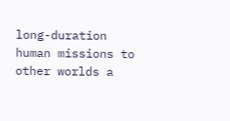long-duration human missions to other worlds a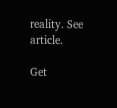reality. See article.

Get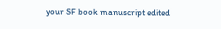your SF book manuscript edited